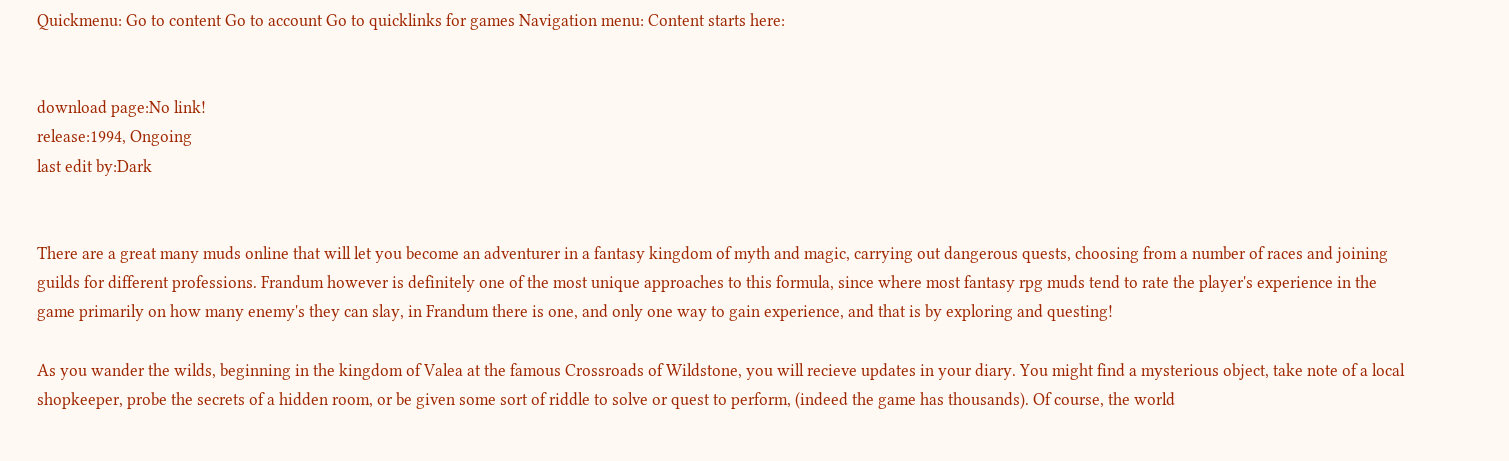Quickmenu: Go to content Go to account Go to quicklinks for games Navigation menu: Content starts here:


download page:No link!
release:1994, Ongoing
last edit by:Dark


There are a great many muds online that will let you become an adventurer in a fantasy kingdom of myth and magic, carrying out dangerous quests, choosing from a number of races and joining guilds for different professions. Frandum however is definitely one of the most unique approaches to this formula, since where most fantasy rpg muds tend to rate the player's experience in the game primarily on how many enemy's they can slay, in Frandum there is one, and only one way to gain experience, and that is by exploring and questing!

As you wander the wilds, beginning in the kingdom of Valea at the famous Crossroads of Wildstone, you will recieve updates in your diary. You might find a mysterious object, take note of a local shopkeeper, probe the secrets of a hidden room, or be given some sort of riddle to solve or quest to perform, (indeed the game has thousands). Of course, the world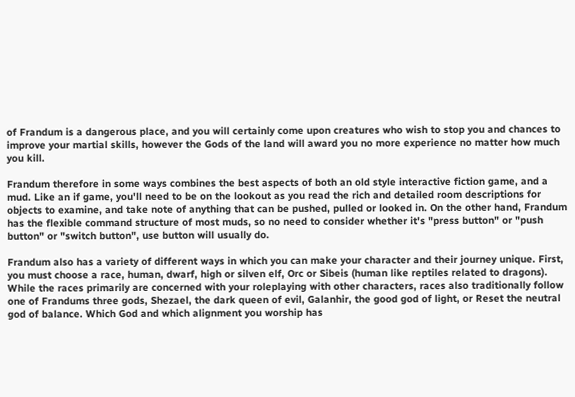of Frandum is a dangerous place, and you will certainly come upon creatures who wish to stop you and chances to improve your martial skills, however the Gods of the land will award you no more experience no matter how much you kill.

Frandum therefore in some ways combines the best aspects of both an old style interactive fiction game, and a mud. Like an if game, you'll need to be on the lookout as you read the rich and detailed room descriptions for objects to examine, and take note of anything that can be pushed, pulled or looked in. On the other hand, Frandum has the flexible command structure of most muds, so no need to consider whether it's "press button" or "push button" or "switch button", use button will usually do.

Frandum also has a variety of different ways in which you can make your character and their journey unique. First, you must choose a race, human, dwarf, high or silven elf, Orc or Sibeis (human like reptiles related to dragons). While the races primarily are concerned with your roleplaying with other characters, races also traditionally follow one of Frandums three gods, Shezael, the dark queen of evil, Galanhir, the good god of light, or Reset the neutral god of balance. Which God and which alignment you worship has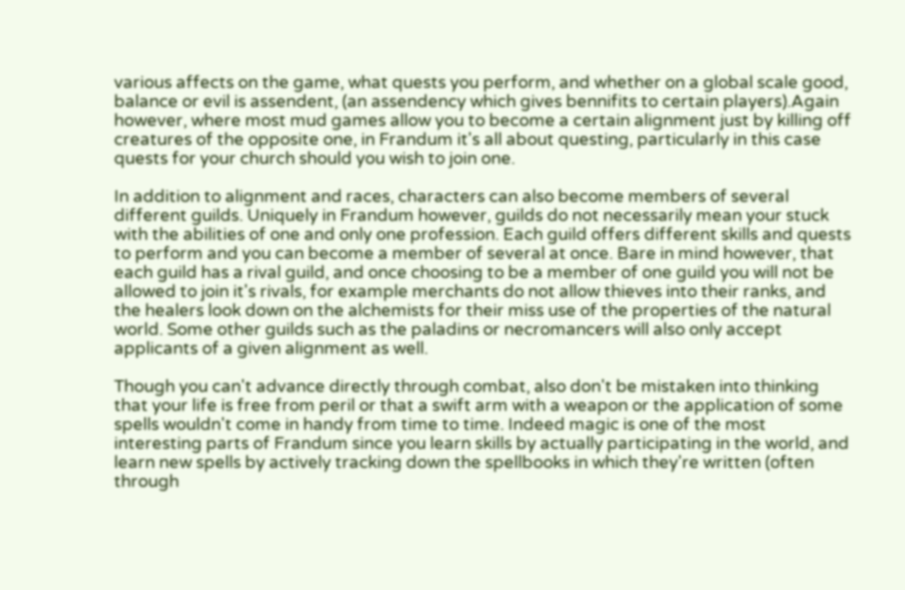various affects on the game, what quests you perform, and whether on a global scale good, balance or evil is assendent, (an assendency which gives bennifits to certain players).Again however, where most mud games allow you to become a certain alignment just by killing off creatures of the opposite one, in Frandum it's all about questing, particularly in this case quests for your church should you wish to join one.

In addition to alignment and races, characters can also become members of several different guilds. Uniquely in Frandum however, guilds do not necessarily mean your stuck with the abilities of one and only one profession. Each guild offers different skills and quests to perform and you can become a member of several at once. Bare in mind however, that each guild has a rival guild, and once choosing to be a member of one guild you will not be allowed to join it's rivals, for example merchants do not allow thieves into their ranks, and the healers look down on the alchemists for their miss use of the properties of the natural world. Some other guilds such as the paladins or necromancers will also only accept applicants of a given alignment as well.

Though you can't advance directly through combat, also don't be mistaken into thinking that your life is free from peril or that a swift arm with a weapon or the application of some spells wouldn't come in handy from time to time. Indeed magic is one of the most interesting parts of Frandum since you learn skills by actually participating in the world, and learn new spells by actively tracking down the spellbooks in which they're written (often through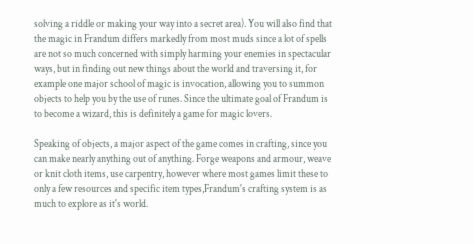solving a riddle or making your way into a secret area). You will also find that the magic in Frandum differs markedly from most muds since a lot of spells are not so much concerned with simply harming your enemies in spectacular ways, but in finding out new things about the world and traversing it, for example one major school of magic is invocation, allowing you to summon objects to help you by the use of runes. Since the ultimate goal of Frandum is to become a wizard, this is definitely a game for magic lovers.

Speaking of objects, a major aspect of the game comes in crafting, since you can make nearly anything out of anything. Forge weapons and armour, weave or knit cloth items, use carpentry, however where most games limit these to only a few resources and specific item types,Frandum's crafting system is as much to explore as it's world.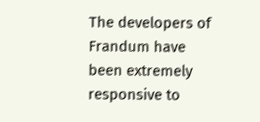The developers of Frandum have been extremely responsive to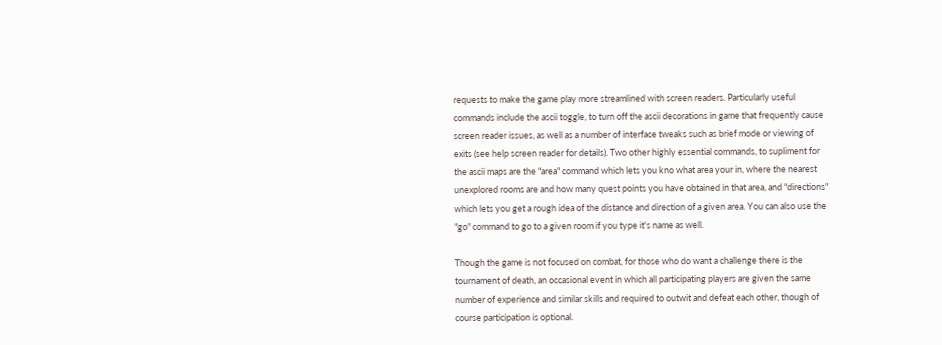requests to make the game play more streamlined with screen readers. Particularly useful commands include the ascii toggle, to turn off the ascii decorations in game that frequently cause screen reader issues, as well as a number of interface tweaks such as brief mode or viewing of exits (see help screen reader for details). Two other highly essential commands, to supliment for the ascii maps are the "area" command which lets you kno what area your in, where the nearest unexplored rooms are and how many quest points you have obtained in that area, and "directions" which lets you get a rough idea of the distance and direction of a given area. You can also use the "go" command to go to a given room if you type it's name as well.

Though the game is not focused on combat, for those who do want a challenge there is the tournament of death, an occasional event in which all participating players are given the same number of experience and similar skills and required to outwit and defeat each other, though of course participation is optional.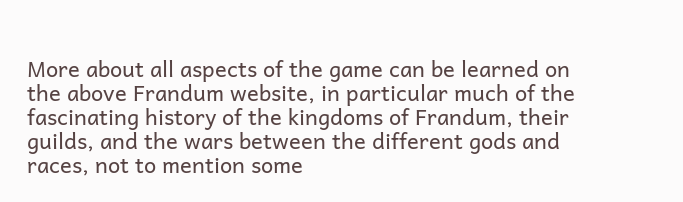More about all aspects of the game can be learned on the above Frandum website, in particular much of the fascinating history of the kingdoms of Frandum, their guilds, and the wars between the different gods and races, not to mention some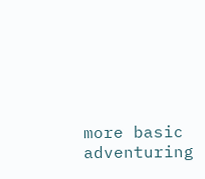more basic adventuring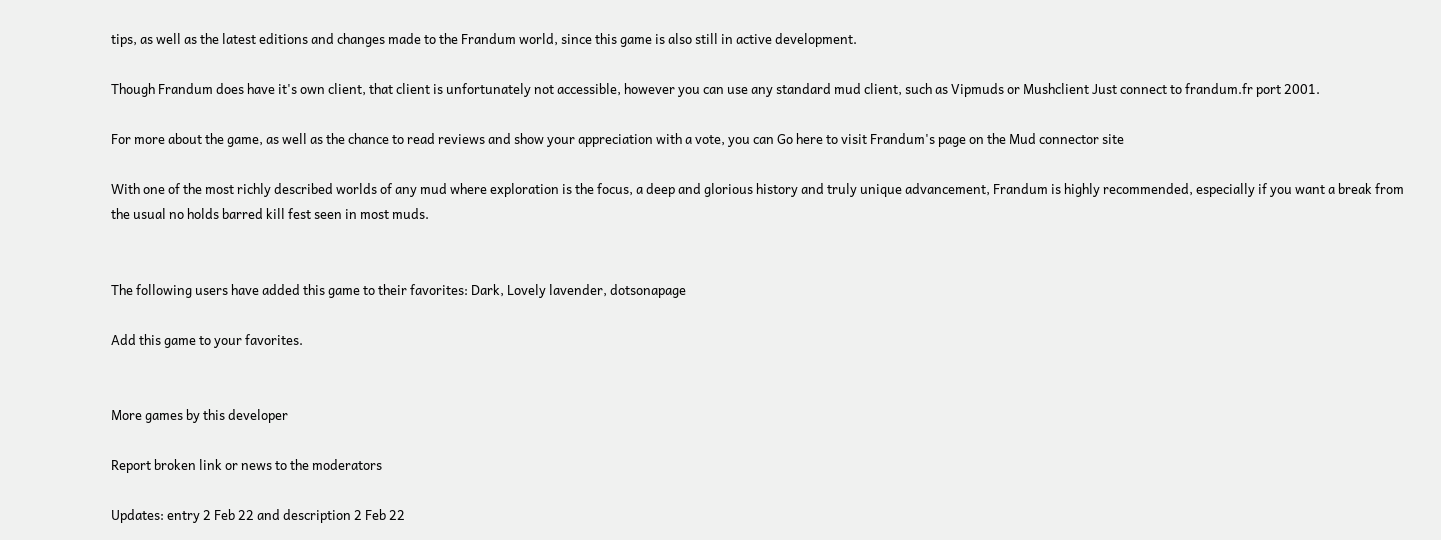tips, as well as the latest editions and changes made to the Frandum world, since this game is also still in active development.

Though Frandum does have it's own client, that client is unfortunately not accessible, however you can use any standard mud client, such as Vipmuds or Mushclient Just connect to frandum.fr port 2001.

For more about the game, as well as the chance to read reviews and show your appreciation with a vote, you can Go here to visit Frandum's page on the Mud connector site

With one of the most richly described worlds of any mud where exploration is the focus, a deep and glorious history and truly unique advancement, Frandum is highly recommended, especially if you want a break from the usual no holds barred kill fest seen in most muds.


The following users have added this game to their favorites: Dark, Lovely lavender, dotsonapage

Add this game to your favorites.


More games by this developer

Report broken link or news to the moderators

Updates: entry 2 Feb 22 and description 2 Feb 22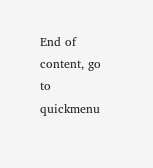End of content, go to quickmenu